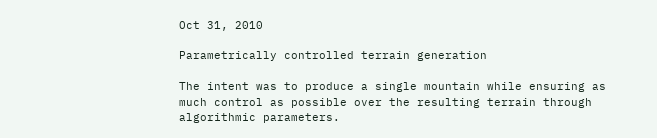Oct 31, 2010

Parametrically controlled terrain generation

The intent was to produce a single mountain while ensuring as much control as possible over the resulting terrain through algorithmic parameters.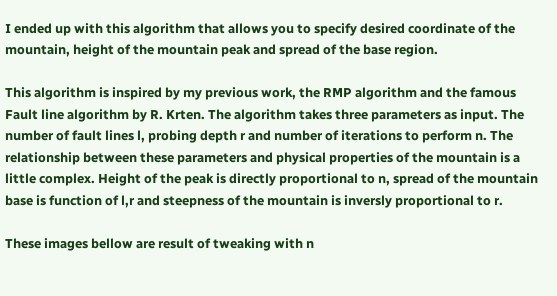I ended up with this algorithm that allows you to specify desired coordinate of the mountain, height of the mountain peak and spread of the base region.

This algorithm is inspired by my previous work, the RMP algorithm and the famous Fault line algorithm by R. Krten. The algorithm takes three parameters as input. The number of fault lines l, probing depth r and number of iterations to perform n. The relationship between these parameters and physical properties of the mountain is a little complex. Height of the peak is directly proportional to n, spread of the mountain base is function of l,r and steepness of the mountain is inversly proportional to r.

These images bellow are result of tweaking with n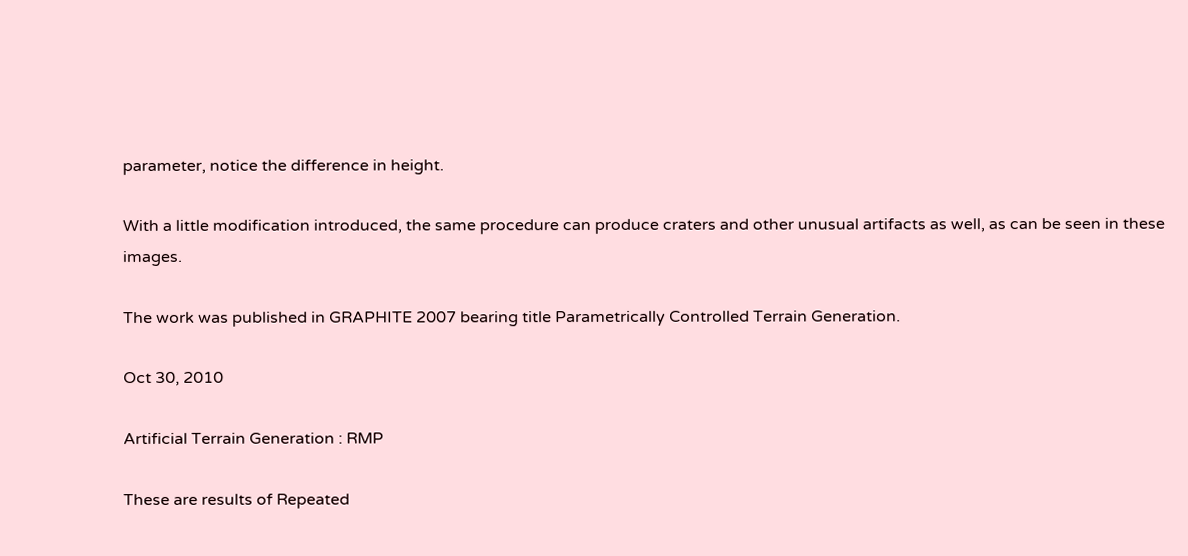parameter, notice the difference in height.

With a little modification introduced, the same procedure can produce craters and other unusual artifacts as well, as can be seen in these images.

The work was published in GRAPHITE 2007 bearing title Parametrically Controlled Terrain Generation.

Oct 30, 2010

Artificial Terrain Generation : RMP

These are results of Repeated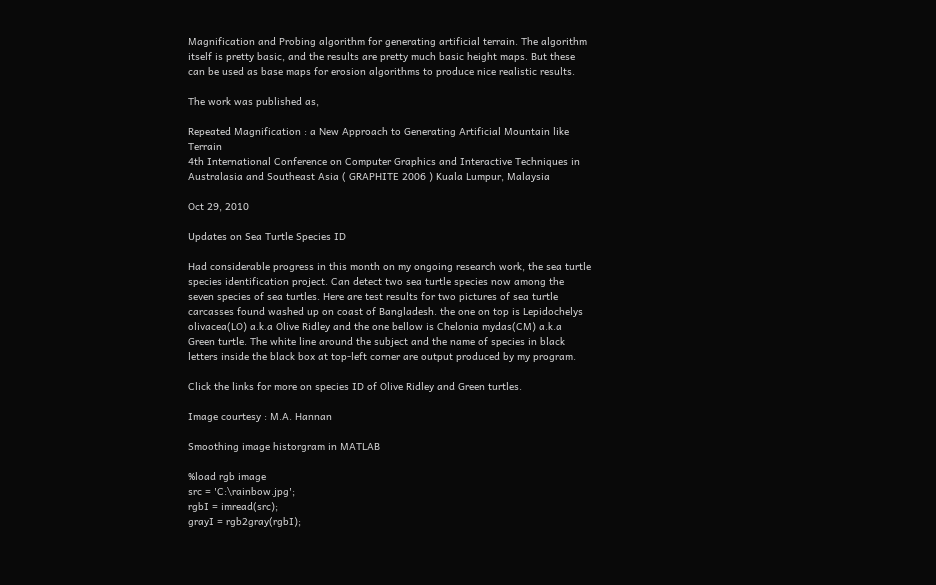Magnification and Probing algorithm for generating artificial terrain. The algorithm itself is pretty basic, and the results are pretty much basic height maps. But these can be used as base maps for erosion algorithms to produce nice realistic results.

The work was published as,

Repeated Magnification : a New Approach to Generating Artificial Mountain like Terrain
4th International Conference on Computer Graphics and Interactive Techniques in Australasia and Southeast Asia ( GRAPHITE 2006 ) Kuala Lumpur, Malaysia

Oct 29, 2010

Updates on Sea Turtle Species ID

Had considerable progress in this month on my ongoing research work, the sea turtle species identification project. Can detect two sea turtle species now among the seven species of sea turtles. Here are test results for two pictures of sea turtle carcasses found washed up on coast of Bangladesh. the one on top is Lepidochelys olivacea(LO) a.k.a Olive Ridley and the one bellow is Chelonia mydas(CM) a.k.a Green turtle. The white line around the subject and the name of species in black letters inside the black box at top-left corner are output produced by my program.

Click the links for more on species ID of Olive Ridley and Green turtles.

Image courtesy : M.A. Hannan

Smoothing image historgram in MATLAB

%load rgb image
src = 'C:\rainbow.jpg';
rgbI = imread(src);
grayI = rgb2gray(rgbI);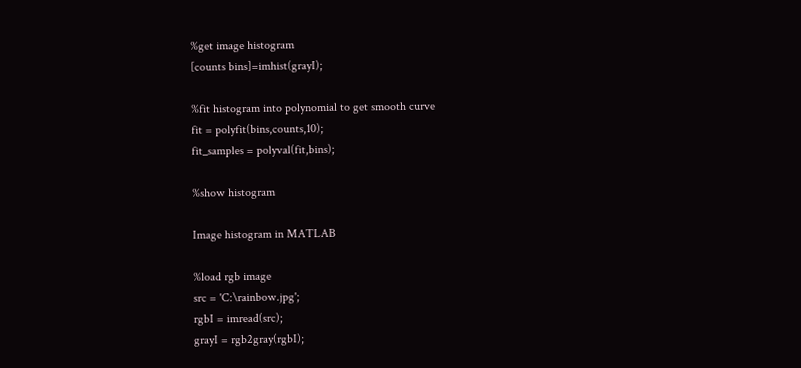%get image histogram
[counts bins]=imhist(grayI);

%fit histogram into polynomial to get smooth curve
fit = polyfit(bins,counts,10);
fit_samples = polyval(fit,bins);

%show histogram

Image histogram in MATLAB

%load rgb image
src = 'C:\rainbow.jpg';
rgbI = imread(src);
grayI = rgb2gray(rgbI);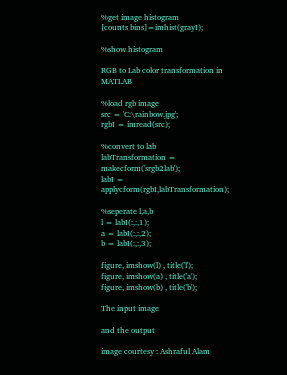%get image histogram
[counts bins]=imhist(grayI);

%show histogram

RGB to Lab color transformation in MATLAB

%load rgb image
src = 'C:\rainbow.jpg';
rgbI = imread(src);

%convert to lab
labTransformation = makecform('srgb2lab');
labI = applycform(rgbI,labTransformation);

%seperate l,a,b
l = labI(:,:,1);
a = labI(:,:,2);
b = labI(:,:,3);

figure, imshow(l) , title('l');
figure, imshow(a) , title('a');
figure, imshow(b) , title('b');

The input image

and the output

image courtesy : Ashraful Alam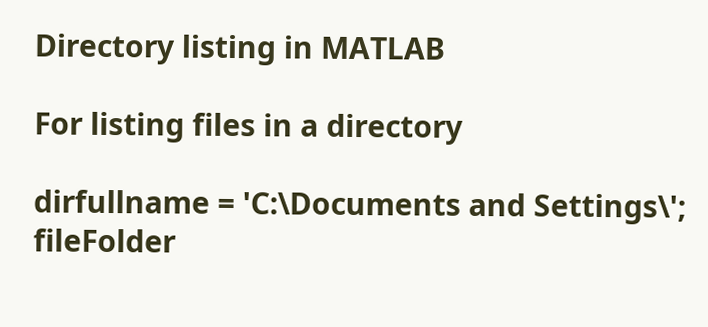Directory listing in MATLAB

For listing files in a directory

dirfullname = 'C:\Documents and Settings\';
fileFolder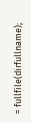= fullfile(dirfullname);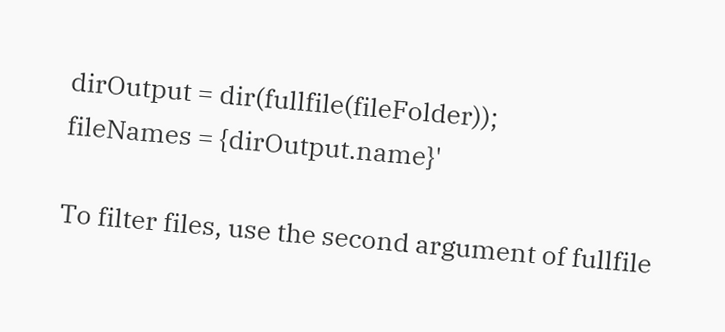dirOutput = dir(fullfile(fileFolder));
fileNames = {dirOutput.name}'

To filter files, use the second argument of fullfile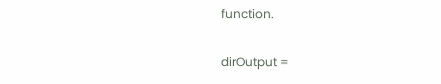function.

dirOutput =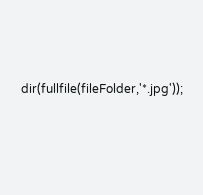dir(fullfile(fileFolder,'*.jpg'));